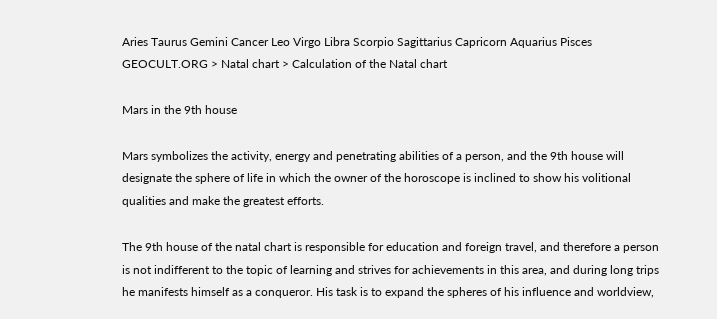Aries Taurus Gemini Cancer Leo Virgo Libra Scorpio Sagittarius Capricorn Aquarius Pisces
GEOCULT.ORG > Natal chart > Calculation of the Natal chart

Mars in the 9th house

Mars symbolizes the activity, energy and penetrating abilities of a person, and the 9th house will designate the sphere of life in which the owner of the horoscope is inclined to show his volitional qualities and make the greatest efforts.

The 9th house of the natal chart is responsible for education and foreign travel, and therefore a person is not indifferent to the topic of learning and strives for achievements in this area, and during long trips he manifests himself as a conqueror. His task is to expand the spheres of his influence and worldview,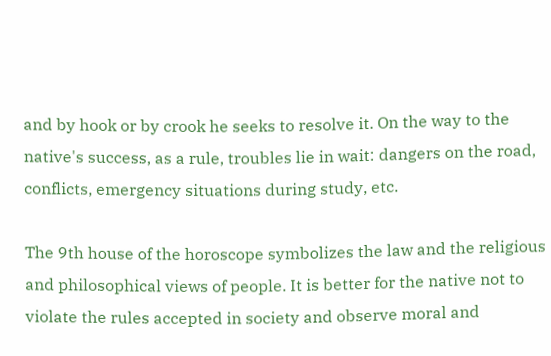and by hook or by crook he seeks to resolve it. On the way to the native's success, as a rule, troubles lie in wait: dangers on the road, conflicts, emergency situations during study, etc.

The 9th house of the horoscope symbolizes the law and the religious and philosophical views of people. It is better for the native not to violate the rules accepted in society and observe moral and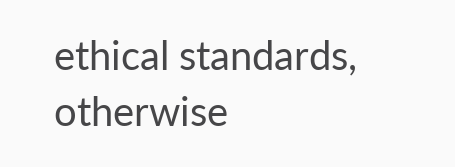ethical standards, otherwise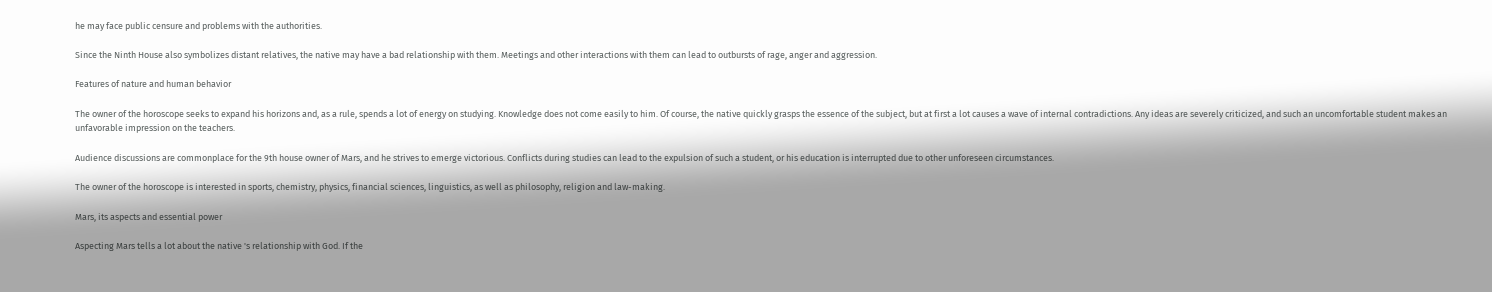he may face public censure and problems with the authorities.

Since the Ninth House also symbolizes distant relatives, the native may have a bad relationship with them. Meetings and other interactions with them can lead to outbursts of rage, anger and aggression.

Features of nature and human behavior

The owner of the horoscope seeks to expand his horizons and, as a rule, spends a lot of energy on studying. Knowledge does not come easily to him. Of course, the native quickly grasps the essence of the subject, but at first a lot causes a wave of internal contradictions. Any ideas are severely criticized, and such an uncomfortable student makes an unfavorable impression on the teachers.

Audience discussions are commonplace for the 9th house owner of Mars, and he strives to emerge victorious. Conflicts during studies can lead to the expulsion of such a student, or his education is interrupted due to other unforeseen circumstances.

The owner of the horoscope is interested in sports, chemistry, physics, financial sciences, linguistics, as well as philosophy, religion and law-making.

Mars, its aspects and essential power

Aspecting Mars tells a lot about the native 's relationship with God. If the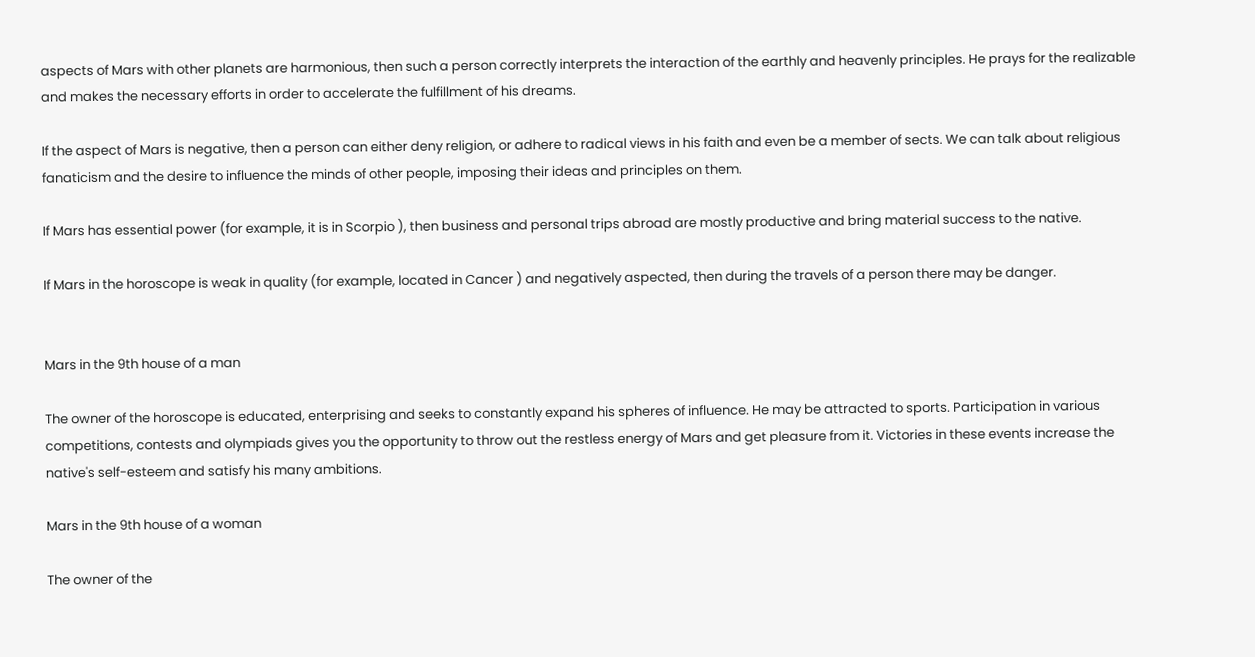aspects of Mars with other planets are harmonious, then such a person correctly interprets the interaction of the earthly and heavenly principles. He prays for the realizable and makes the necessary efforts in order to accelerate the fulfillment of his dreams.

If the aspect of Mars is negative, then a person can either deny religion, or adhere to radical views in his faith and even be a member of sects. We can talk about religious fanaticism and the desire to influence the minds of other people, imposing their ideas and principles on them.

If Mars has essential power (for example, it is in Scorpio ), then business and personal trips abroad are mostly productive and bring material success to the native.

If Mars in the horoscope is weak in quality (for example, located in Cancer ) and negatively aspected, then during the travels of a person there may be danger.


Mars in the 9th house of a man

The owner of the horoscope is educated, enterprising and seeks to constantly expand his spheres of influence. He may be attracted to sports. Participation in various competitions, contests and olympiads gives you the opportunity to throw out the restless energy of Mars and get pleasure from it. Victories in these events increase the native's self-esteem and satisfy his many ambitions.

Mars in the 9th house of a woman

The owner of the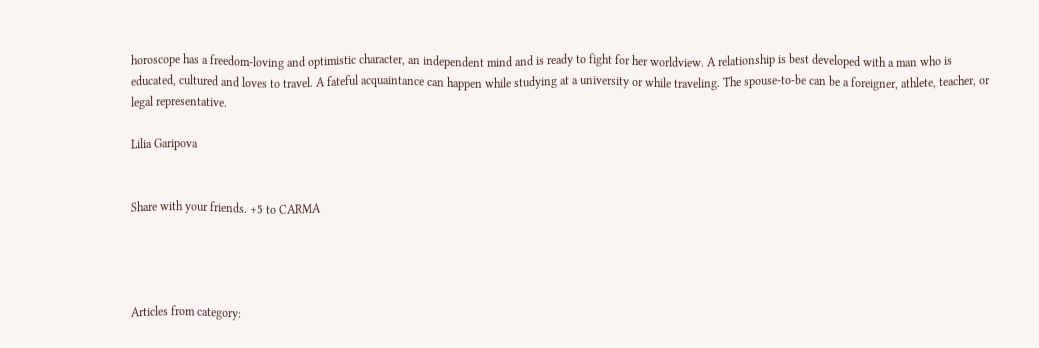horoscope has a freedom-loving and optimistic character, an independent mind and is ready to fight for her worldview. A relationship is best developed with a man who is educated, cultured and loves to travel. A fateful acquaintance can happen while studying at a university or while traveling. The spouse-to-be can be a foreigner, athlete, teacher, or legal representative.

Lilia Garipova


Share with your friends. +5 to CARMA




Articles from category: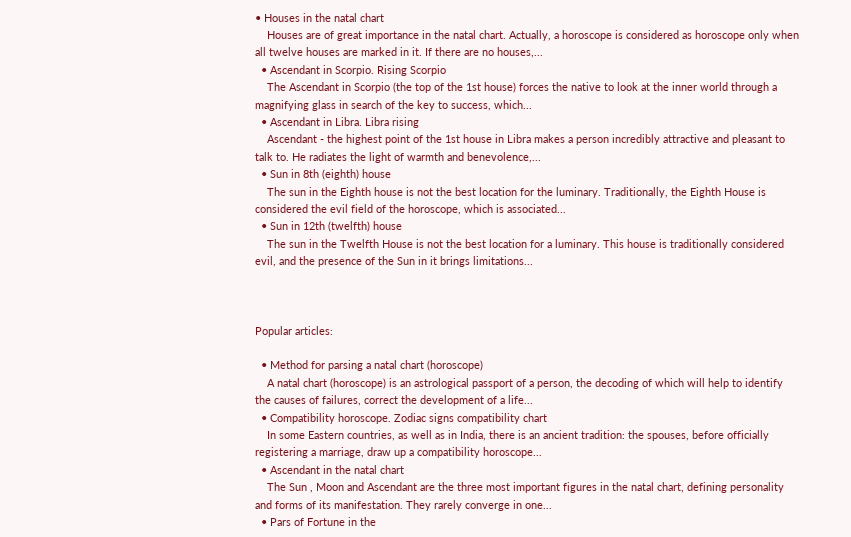• Houses in the natal chart
    Houses are of great importance in the natal chart. Actually, a horoscope is considered as horoscope only when all twelve houses are marked in it. If there are no houses,...
  • Ascendant in Scorpio. Rising Scorpio
    The Ascendant in Scorpio (the top of the 1st house) forces the native to look at the inner world through a magnifying glass in search of the key to success, which...
  • Ascendant in Libra. Libra rising
    Ascendant - the highest point of the 1st house in Libra makes a person incredibly attractive and pleasant to talk to. He radiates the light of warmth and benevolence,...
  • Sun in 8th (eighth) house
    The sun in the Eighth house is not the best location for the luminary. Traditionally, the Eighth House is considered the evil field of the horoscope, which is associated...
  • Sun in 12th (twelfth) house
    The sun in the Twelfth House is not the best location for a luminary. This house is traditionally considered evil, and the presence of the Sun in it brings limitations...



Popular articles:

  • Method for parsing a natal chart (horoscope)
    A natal chart (horoscope) is an astrological passport of a person, the decoding of which will help to identify the causes of failures, correct the development of a life...
  • Compatibility horoscope. Zodiac signs compatibility chart
    In some Eastern countries, as well as in India, there is an ancient tradition: the spouses, before officially registering a marriage, draw up a compatibility horoscope...
  • Ascendant in the natal chart
    The Sun , Moon and Ascendant are the three most important figures in the natal chart, defining personality and forms of its manifestation. They rarely converge in one...
  • Pars of Fortune in the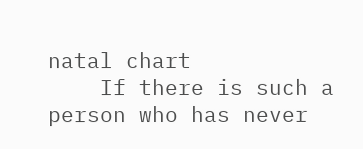natal chart
    If there is such a person who has never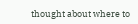thought about where to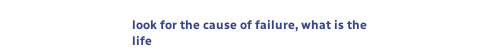look for the cause of failure, what is the life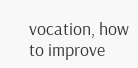vocation, how to improve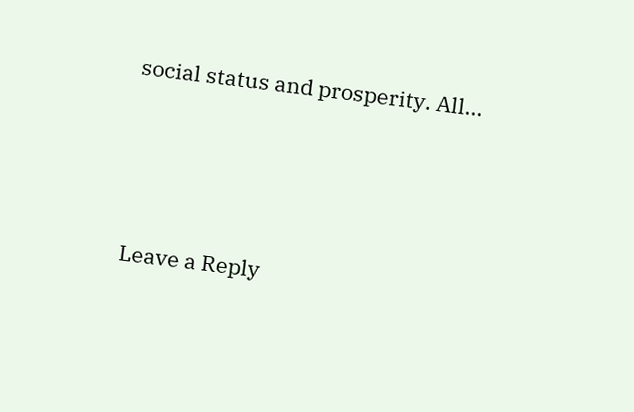social status and prosperity. All...




Leave a Reply